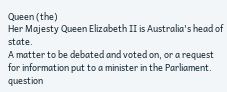Queen (the)
Her Majesty Queen Elizabeth II is Australia's head of state.
A matter to be debated and voted on, or a request for information put to a minister in the Parliament.
question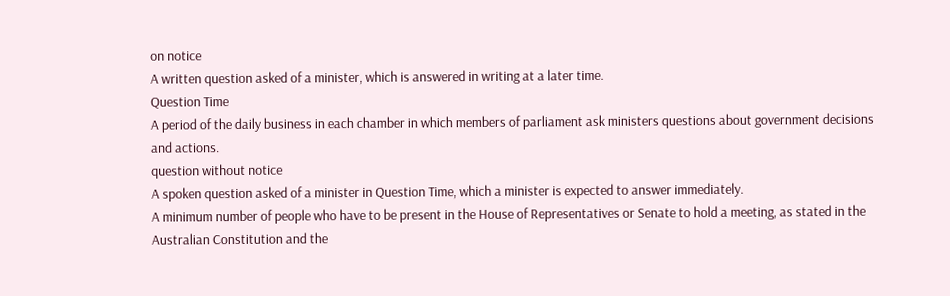on notice
A written question asked of a minister, which is answered in writing at a later time.
Question Time
A period of the daily business in each chamber in which members of parliament ask ministers questions about government decisions and actions.
question without notice
A spoken question asked of a minister in Question Time, which a minister is expected to answer immediately.
A minimum number of people who have to be present in the House of Representatives or Senate to hold a meeting, as stated in the Australian Constitution and the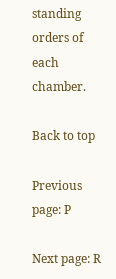standing orders of each chamber.

Back to top

Previous page: P

Next page: R